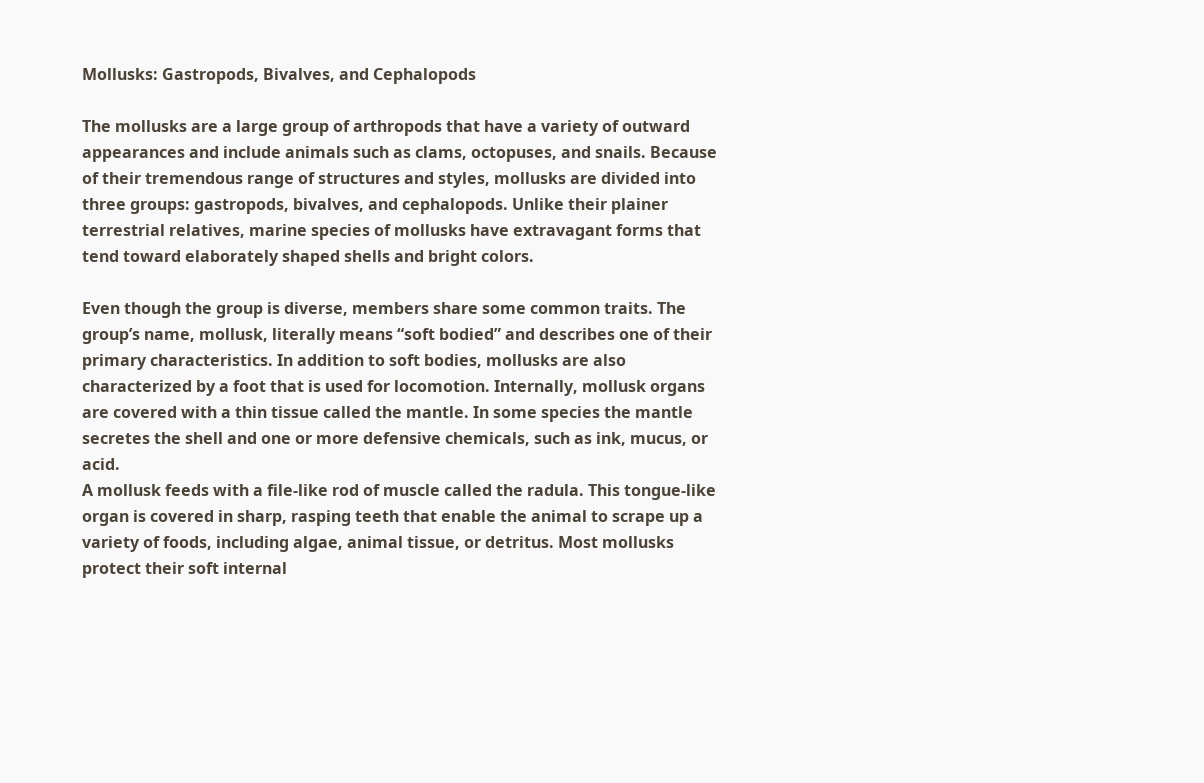Mollusks: Gastropods, Bivalves, and Cephalopods

The mollusks are a large group of arthropods that have a variety of outward appearances and include animals such as clams, octopuses, and snails. Because of their tremendous range of structures and styles, mollusks are divided into three groups: gastropods, bivalves, and cephalopods. Unlike their plainer terrestrial relatives, marine species of mollusks have extravagant forms that tend toward elaborately shaped shells and bright colors.

Even though the group is diverse, members share some common traits. The group’s name, mollusk, literally means “soft bodied” and describes one of their primary characteristics. In addition to soft bodies, mollusks are also characterized by a foot that is used for locomotion. Internally, mollusk organs are covered with a thin tissue called the mantle. In some species the mantle secretes the shell and one or more defensive chemicals, such as ink, mucus, or acid.
A mollusk feeds with a file-like rod of muscle called the radula. This tongue-like organ is covered in sharp, rasping teeth that enable the animal to scrape up a variety of foods, including algae, animal tissue, or detritus. Most mollusks protect their soft internal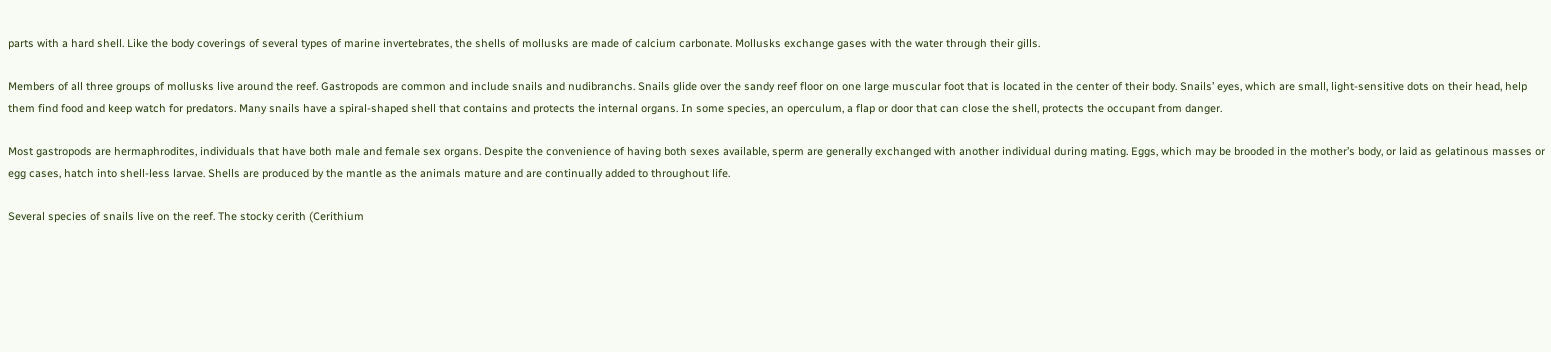parts with a hard shell. Like the body coverings of several types of marine invertebrates, the shells of mollusks are made of calcium carbonate. Mollusks exchange gases with the water through their gills.

Members of all three groups of mollusks live around the reef. Gastropods are common and include snails and nudibranchs. Snails glide over the sandy reef floor on one large muscular foot that is located in the center of their body. Snails’ eyes, which are small, light-sensitive dots on their head, help them find food and keep watch for predators. Many snails have a spiral-shaped shell that contains and protects the internal organs. In some species, an operculum, a flap or door that can close the shell, protects the occupant from danger.

Most gastropods are hermaphrodites, individuals that have both male and female sex organs. Despite the convenience of having both sexes available, sperm are generally exchanged with another individual during mating. Eggs, which may be brooded in the mother’s body, or laid as gelatinous masses or egg cases, hatch into shell-less larvae. Shells are produced by the mantle as the animals mature and are continually added to throughout life.

Several species of snails live on the reef. The stocky cerith (Cerithium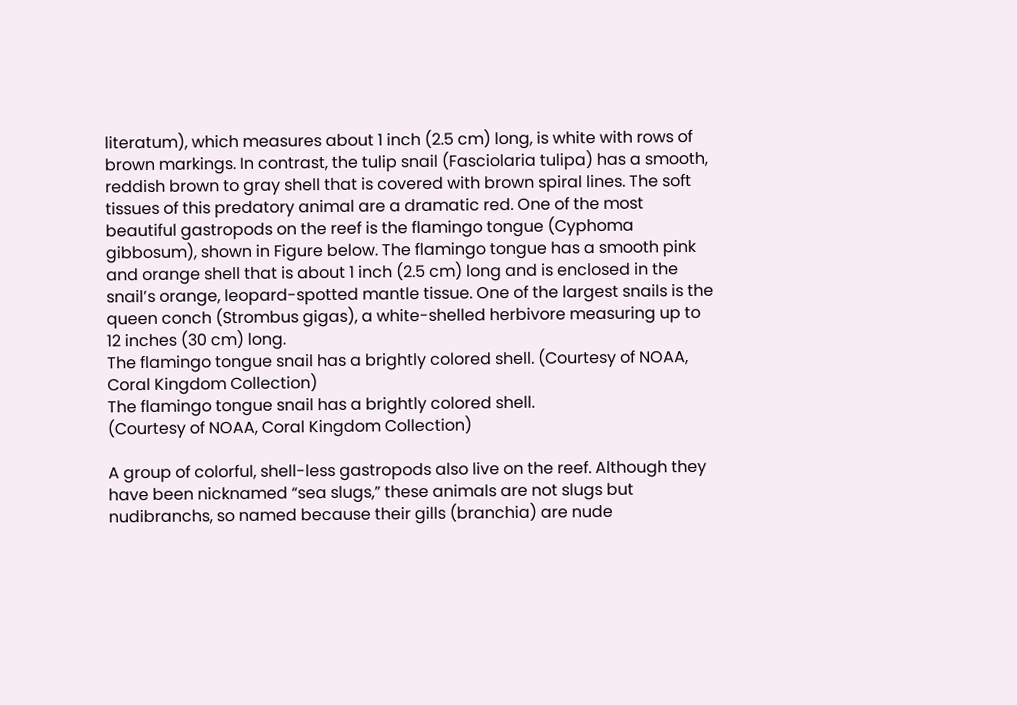literatum), which measures about 1 inch (2.5 cm) long, is white with rows of brown markings. In contrast, the tulip snail (Fasciolaria tulipa) has a smooth, reddish brown to gray shell that is covered with brown spiral lines. The soft tissues of this predatory animal are a dramatic red. One of the most beautiful gastropods on the reef is the flamingo tongue (Cyphoma gibbosum), shown in Figure below. The flamingo tongue has a smooth pink and orange shell that is about 1 inch (2.5 cm) long and is enclosed in the snail’s orange, leopard-spotted mantle tissue. One of the largest snails is the queen conch (Strombus gigas), a white-shelled herbivore measuring up to 12 inches (30 cm) long.
The flamingo tongue snail has a brightly colored shell. (Courtesy of NOAA, Coral Kingdom Collection)
The flamingo tongue snail has a brightly colored shell.
(Courtesy of NOAA, Coral Kingdom Collection)

A group of colorful, shell-less gastropods also live on the reef. Although they have been nicknamed “sea slugs,” these animals are not slugs but nudibranchs, so named because their gills (branchia) are nude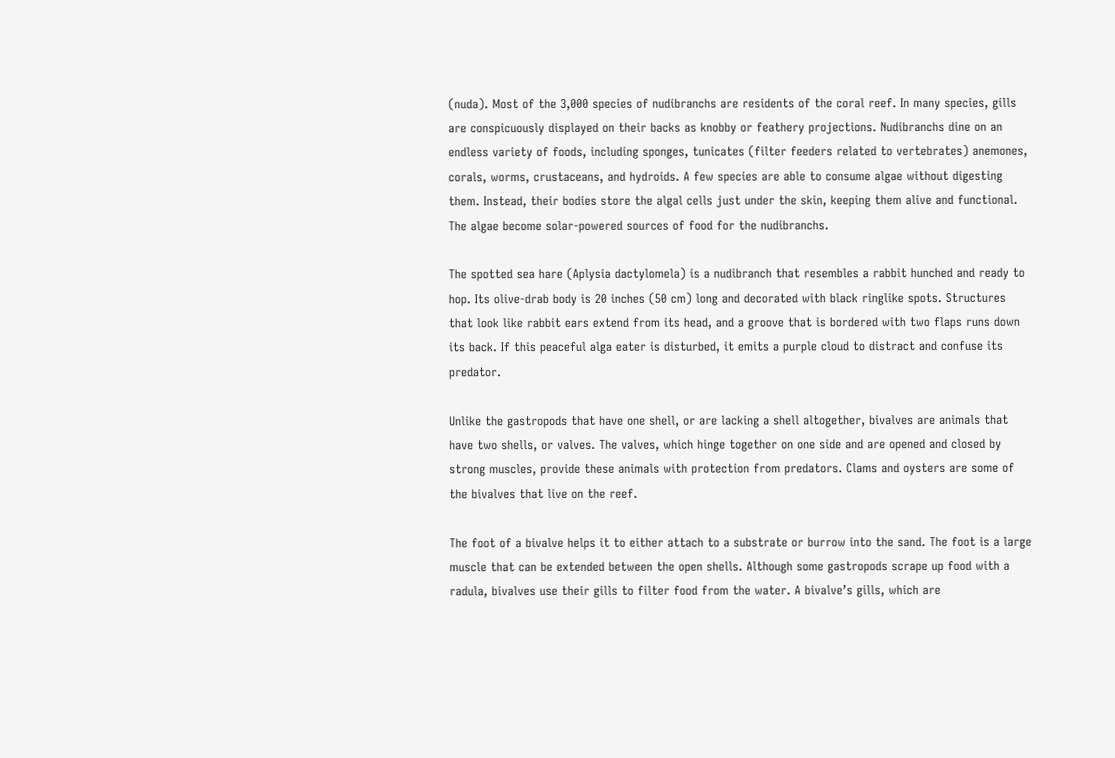(nuda). Most of the 3,000 species of nudibranchs are residents of the coral reef. In many species, gills are conspicuously displayed on their backs as knobby or feathery projections. Nudibranchs dine on an endless variety of foods, including sponges, tunicates (filter feeders related to vertebrates) anemones, corals, worms, crustaceans, and hydroids. A few species are able to consume algae without digesting them. Instead, their bodies store the algal cells just under the skin, keeping them alive and functional. The algae become solar-powered sources of food for the nudibranchs.

The spotted sea hare (Aplysia dactylomela) is a nudibranch that resembles a rabbit hunched and ready to hop. Its olive-drab body is 20 inches (50 cm) long and decorated with black ringlike spots. Structures that look like rabbit ears extend from its head, and a groove that is bordered with two flaps runs down its back. If this peaceful alga eater is disturbed, it emits a purple cloud to distract and confuse its predator.

Unlike the gastropods that have one shell, or are lacking a shell altogether, bivalves are animals that have two shells, or valves. The valves, which hinge together on one side and are opened and closed by strong muscles, provide these animals with protection from predators. Clams and oysters are some of the bivalves that live on the reef.

The foot of a bivalve helps it to either attach to a substrate or burrow into the sand. The foot is a large muscle that can be extended between the open shells. Although some gastropods scrape up food with a radula, bivalves use their gills to filter food from the water. A bivalve’s gills, which are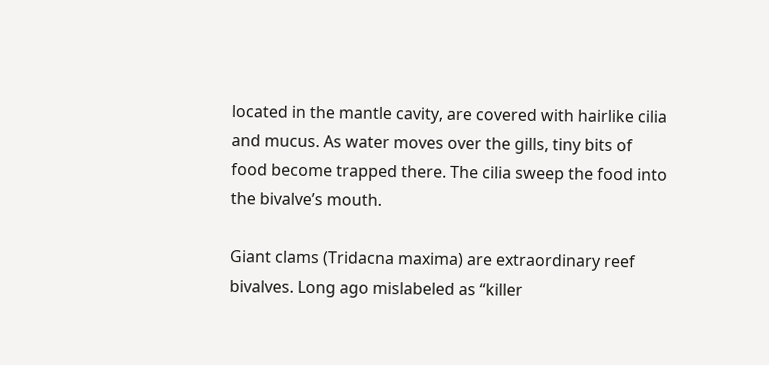located in the mantle cavity, are covered with hairlike cilia and mucus. As water moves over the gills, tiny bits of food become trapped there. The cilia sweep the food into the bivalve’s mouth.

Giant clams (Tridacna maxima) are extraordinary reef bivalves. Long ago mislabeled as “killer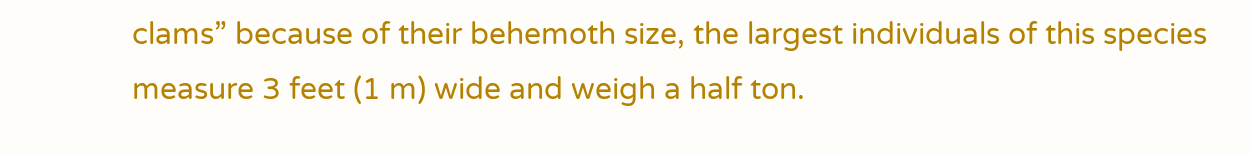clams” because of their behemoth size, the largest individuals of this species measure 3 feet (1 m) wide and weigh a half ton.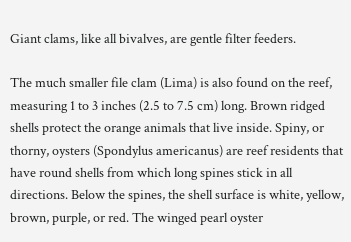Giant clams, like all bivalves, are gentle filter feeders.

The much smaller file clam (Lima) is also found on the reef, measuring 1 to 3 inches (2.5 to 7.5 cm) long. Brown ridged shells protect the orange animals that live inside. Spiny, or thorny, oysters (Spondylus americanus) are reef residents that have round shells from which long spines stick in all directions. Below the spines, the shell surface is white, yellow, brown, purple, or red. The winged pearl oyster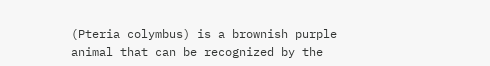(Pteria colymbus) is a brownish purple animal that can be recognized by the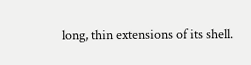long, thin extensions of its shell.